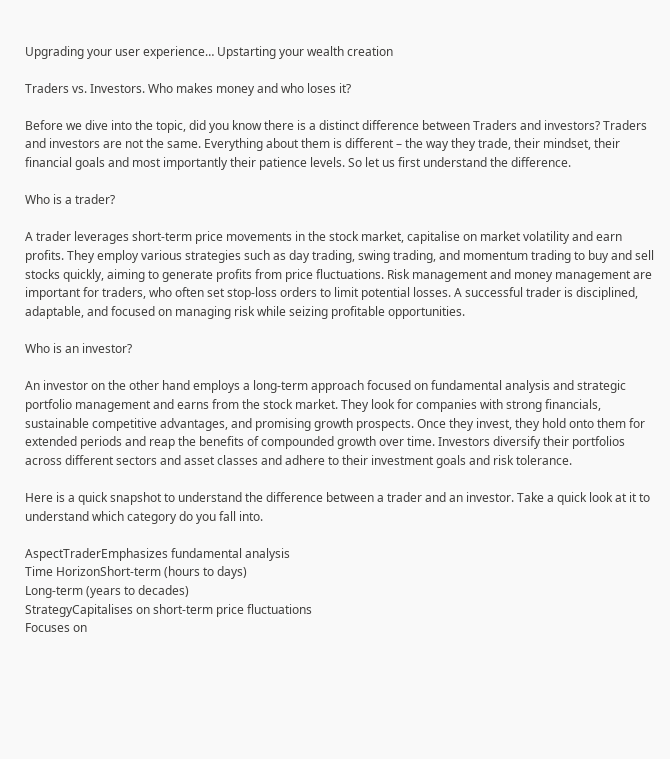Upgrading your user experience… Upstarting your wealth creation

Traders vs. Investors. Who makes money and who loses it?

Before we dive into the topic, did you know there is a distinct difference between Traders and investors? Traders and investors are not the same. Everything about them is different – the way they trade, their mindset, their financial goals and most importantly their patience levels. So let us first understand the difference.

Who is a trader?

A trader leverages short-term price movements in the stock market, capitalise on market volatility and earn profits. They employ various strategies such as day trading, swing trading, and momentum trading to buy and sell stocks quickly, aiming to generate profits from price fluctuations. Risk management and money management are important for traders, who often set stop-loss orders to limit potential losses. A successful trader is disciplined, adaptable, and focused on managing risk while seizing profitable opportunities.

Who is an investor?

An investor on the other hand employs a long-term approach focused on fundamental analysis and strategic portfolio management and earns from the stock market. They look for companies with strong financials, sustainable competitive advantages, and promising growth prospects. Once they invest, they hold onto them for extended periods and reap the benefits of compounded growth over time. Investors diversify their portfolios across different sectors and asset classes and adhere to their investment goals and risk tolerance.

Here is a quick snapshot to understand the difference between a trader and an investor. Take a quick look at it to understand which category do you fall into.

AspectTraderEmphasizes fundamental analysis
Time HorizonShort-term (hours to days)
Long-term (years to decades)
StrategyCapitalises on short-term price fluctuations
Focuses on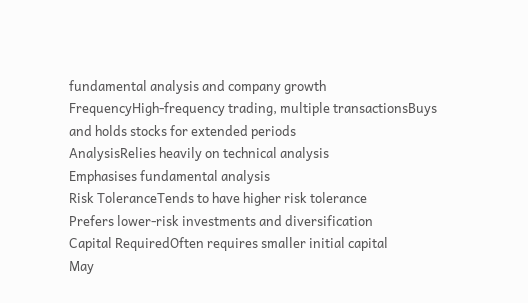fundamental analysis and company growth
FrequencyHigh-frequency trading, multiple transactionsBuys and holds stocks for extended periods
AnalysisRelies heavily on technical analysis
Emphasises fundamental analysis
Risk ToleranceTends to have higher risk tolerance
Prefers lower-risk investments and diversification
Capital RequiredOften requires smaller initial capital
May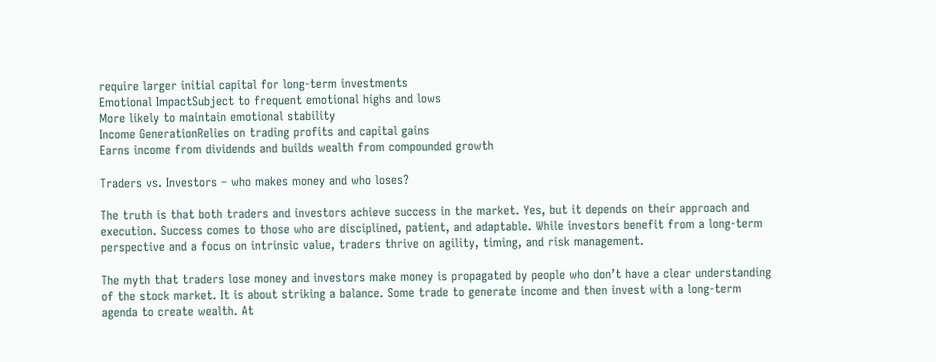require larger initial capital for long-term investments
Emotional ImpactSubject to frequent emotional highs and lows
More likely to maintain emotional stability
Income GenerationRelies on trading profits and capital gains
Earns income from dividends and builds wealth from compounded growth

Traders vs. Investors – who makes money and who loses?

The truth is that both traders and investors achieve success in the market. Yes, but it depends on their approach and execution. Success comes to those who are disciplined, patient, and adaptable. While investors benefit from a long-term perspective and a focus on intrinsic value, traders thrive on agility, timing, and risk management.

The myth that traders lose money and investors make money is propagated by people who don’t have a clear understanding of the stock market. It is about striking a balance. Some trade to generate income and then invest with a long-term agenda to create wealth. At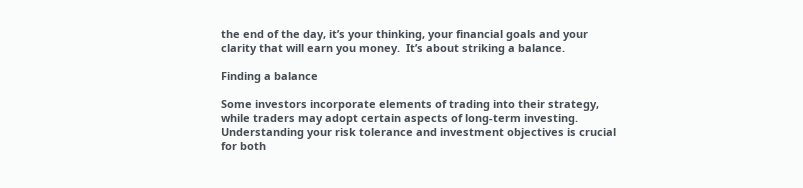the end of the day, it’s your thinking, your financial goals and your clarity that will earn you money.  It’s about striking a balance.

Finding a balance

Some investors incorporate elements of trading into their strategy, while traders may adopt certain aspects of long-term investing. Understanding your risk tolerance and investment objectives is crucial for both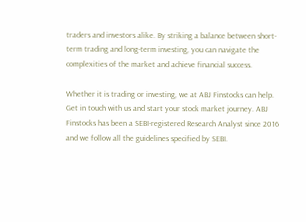traders and investors alike. By striking a balance between short-term trading and long-term investing, you can navigate the complexities of the market and achieve financial success.

Whether it is trading or investing, we at ABJ Finstocks can help. Get in touch with us and start your stock market journey. ABJ Finstocks has been a SEBI-registered Research Analyst since 2016 and we follow all the guidelines specified by SEBI.